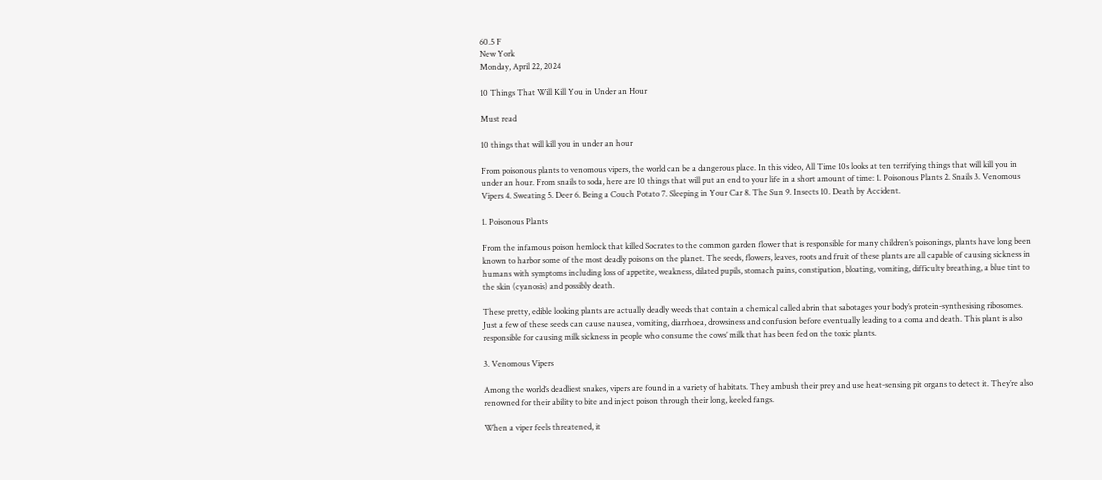60.5 F
New York
Monday, April 22, 2024

10 Things That Will Kill You in Under an Hour

Must read

10 things that will kill you in under an hour

From poisonous plants to venomous vipers, the world can be a dangerous place. In this video, All Time 10s looks at ten terrifying things that will kill you in under an hour. From snails to soda, here are 10 things that will put an end to your life in a short amount of time: 1. Poisonous Plants 2. Snails 3. Venomous Vipers 4. Sweating 5. Deer 6. Being a Couch Potato 7. Sleeping in Your Car 8. The Sun 9. Insects 10. Death by Accident.

1. Poisonous Plants

From the infamous poison hemlock that killed Socrates to the common garden flower that is responsible for many children’s poisonings, plants have long been known to harbor some of the most deadly poisons on the planet. The seeds, flowers, leaves, roots and fruit of these plants are all capable of causing sickness in humans with symptoms including loss of appetite, weakness, dilated pupils, stomach pains, constipation, bloating, vomiting, difficulty breathing, a blue tint to the skin (cyanosis) and possibly death.

These pretty, edible looking plants are actually deadly weeds that contain a chemical called abrin that sabotages your body’s protein-synthesising ribosomes. Just a few of these seeds can cause nausea, vomiting, diarrhoea, drowsiness and confusion before eventually leading to a coma and death. This plant is also responsible for causing milk sickness in people who consume the cows’ milk that has been fed on the toxic plants.

3. Venomous Vipers

Among the world’s deadliest snakes, vipers are found in a variety of habitats. They ambush their prey and use heat-sensing pit organs to detect it. They’re also renowned for their ability to bite and inject poison through their long, keeled fangs.

When a viper feels threatened, it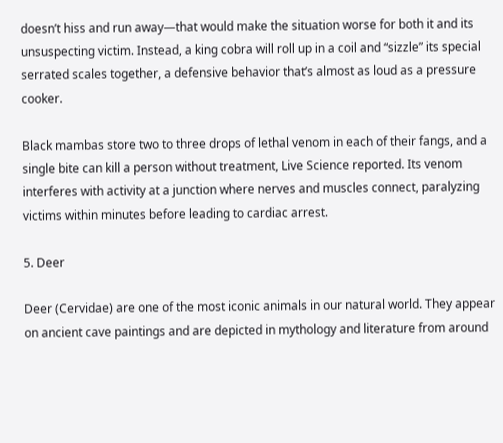doesn’t hiss and run away—that would make the situation worse for both it and its unsuspecting victim. Instead, a king cobra will roll up in a coil and “sizzle” its special serrated scales together, a defensive behavior that’s almost as loud as a pressure cooker.

Black mambas store two to three drops of lethal venom in each of their fangs, and a single bite can kill a person without treatment, Live Science reported. Its venom interferes with activity at a junction where nerves and muscles connect, paralyzing victims within minutes before leading to cardiac arrest.

5. Deer

Deer (Cervidae) are one of the most iconic animals in our natural world. They appear on ancient cave paintings and are depicted in mythology and literature from around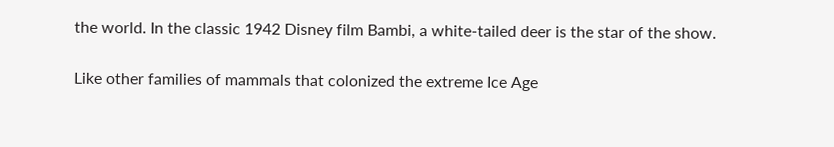the world. In the classic 1942 Disney film Bambi, a white-tailed deer is the star of the show.

Like other families of mammals that colonized the extreme Ice Age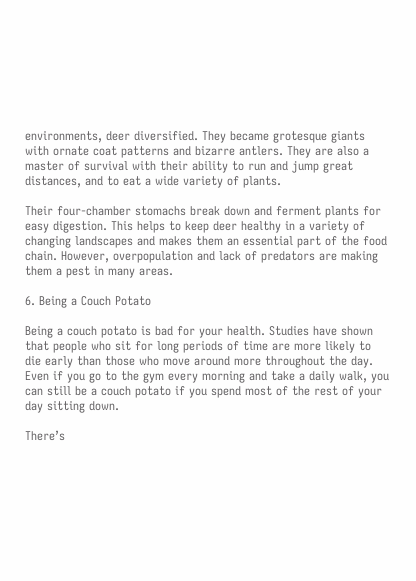environments, deer diversified. They became grotesque giants with ornate coat patterns and bizarre antlers. They are also a master of survival with their ability to run and jump great distances, and to eat a wide variety of plants.

Their four-chamber stomachs break down and ferment plants for easy digestion. This helps to keep deer healthy in a variety of changing landscapes and makes them an essential part of the food chain. However, overpopulation and lack of predators are making them a pest in many areas.

6. Being a Couch Potato

Being a couch potato is bad for your health. Studies have shown that people who sit for long periods of time are more likely to die early than those who move around more throughout the day. Even if you go to the gym every morning and take a daily walk, you can still be a couch potato if you spend most of the rest of your day sitting down.

There’s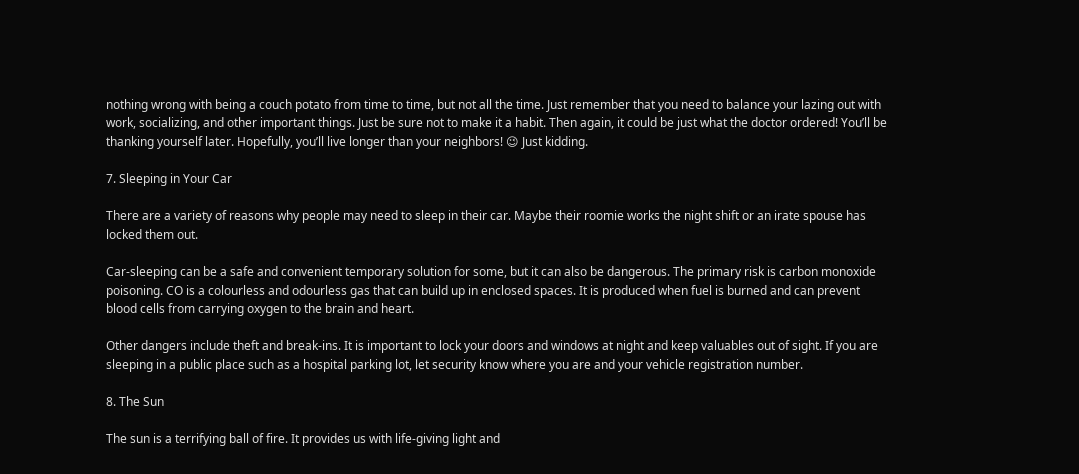nothing wrong with being a couch potato from time to time, but not all the time. Just remember that you need to balance your lazing out with work, socializing, and other important things. Just be sure not to make it a habit. Then again, it could be just what the doctor ordered! You’ll be thanking yourself later. Hopefully, you’ll live longer than your neighbors! 😉 Just kidding.

7. Sleeping in Your Car

There are a variety of reasons why people may need to sleep in their car. Maybe their roomie works the night shift or an irate spouse has locked them out.

Car-sleeping can be a safe and convenient temporary solution for some, but it can also be dangerous. The primary risk is carbon monoxide poisoning. CO is a colourless and odourless gas that can build up in enclosed spaces. It is produced when fuel is burned and can prevent blood cells from carrying oxygen to the brain and heart.

Other dangers include theft and break-ins. It is important to lock your doors and windows at night and keep valuables out of sight. If you are sleeping in a public place such as a hospital parking lot, let security know where you are and your vehicle registration number.

8. The Sun

The sun is a terrifying ball of fire. It provides us with life-giving light and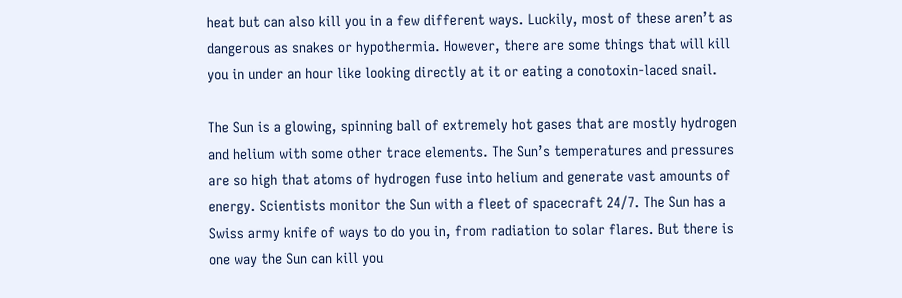heat but can also kill you in a few different ways. Luckily, most of these aren’t as dangerous as snakes or hypothermia. However, there are some things that will kill you in under an hour like looking directly at it or eating a conotoxin-laced snail.

The Sun is a glowing, spinning ball of extremely hot gases that are mostly hydrogen and helium with some other trace elements. The Sun’s temperatures and pressures are so high that atoms of hydrogen fuse into helium and generate vast amounts of energy. Scientists monitor the Sun with a fleet of spacecraft 24/7. The Sun has a Swiss army knife of ways to do you in, from radiation to solar flares. But there is one way the Sun can kill you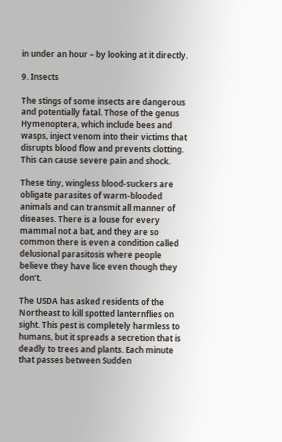in under an hour – by looking at it directly.

9. Insects

The stings of some insects are dangerous and potentially fatal. Those of the genus Hymenoptera, which include bees and wasps, inject venom into their victims that disrupts blood flow and prevents clotting. This can cause severe pain and shock.

These tiny, wingless blood-suckers are obligate parasites of warm-blooded animals and can transmit all manner of diseases. There is a louse for every mammal not a bat, and they are so common there is even a condition called delusional parasitosis where people believe they have lice even though they don’t.

The USDA has asked residents of the Northeast to kill spotted lanternflies on sight. This pest is completely harmless to humans, but it spreads a secretion that is deadly to trees and plants. Each minute that passes between Sudden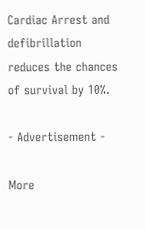Cardiac Arrest and defibrillation reduces the chances of survival by 10%.

- Advertisement -

More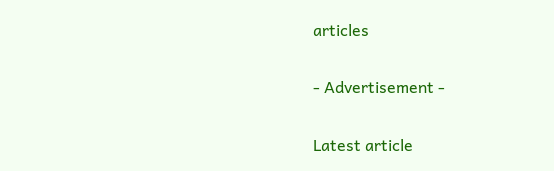articles

- Advertisement -

Latest article